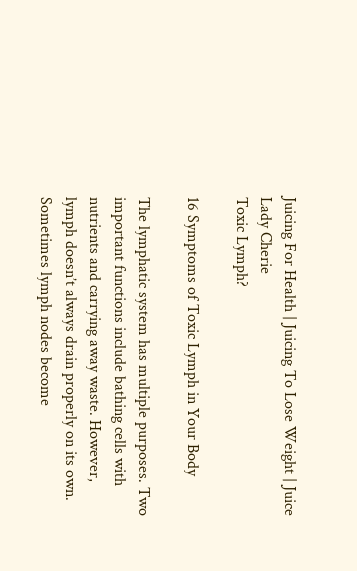Juicing For Health | Juicing To Lose Weight | Juice Lady Cherie
Toxic Lymph?

16 Symptoms of Toxic Lymph in Your Body

The lymphatic system has multiple purposes. Two important functions include bathing cells with nutrients and carrying away waste. However, lymph doesn’t always drain properly on its own. Sometimes lymph nodes become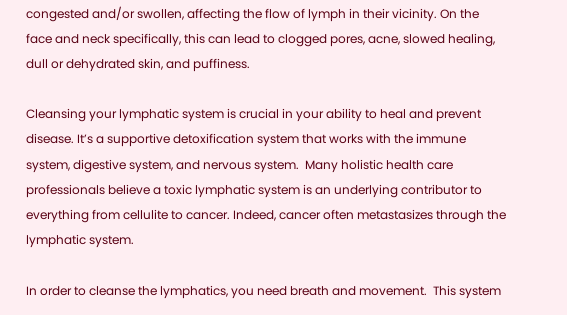congested and/or swollen, affecting the flow of lymph in their vicinity. On the face and neck specifically, this can lead to clogged pores, acne, slowed healing, dull or dehydrated skin, and puffiness.

Cleansing your lymphatic system is crucial in your ability to heal and prevent disease. It’s a supportive detoxification system that works with the immune system, digestive system, and nervous system.  Many holistic health care professionals believe a toxic lymphatic system is an underlying contributor to everything from cellulite to cancer. Indeed, cancer often metastasizes through the lymphatic system.

In order to cleanse the lymphatics, you need breath and movement.  This system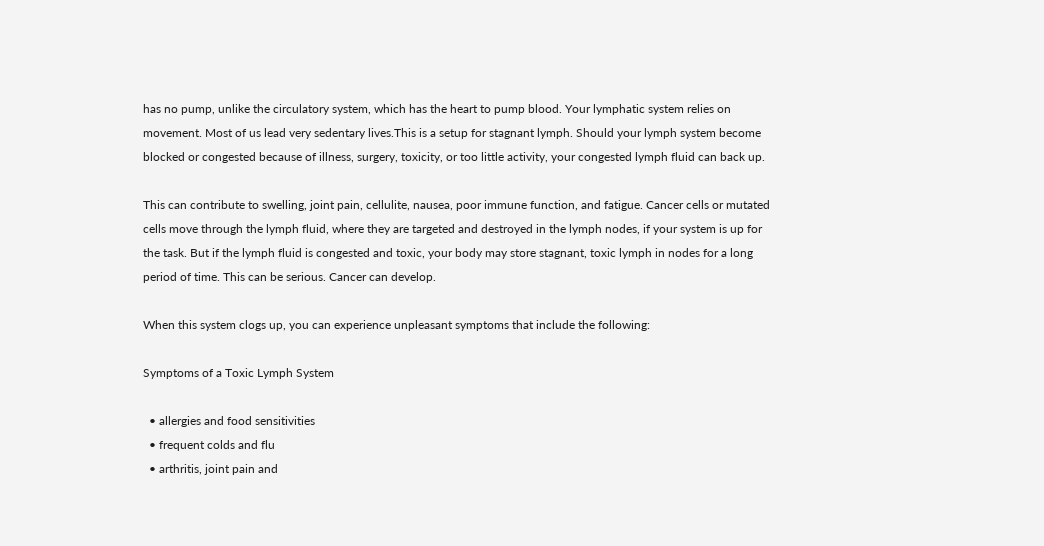has no pump, unlike the circulatory system, which has the heart to pump blood. Your lymphatic system relies on movement. Most of us lead very sedentary lives.This is a setup for stagnant lymph. Should your lymph system become blocked or congested because of illness, surgery, toxicity, or too little activity, your congested lymph fluid can back up.

This can contribute to swelling, joint pain, cellulite, nausea, poor immune function, and fatigue. Cancer cells or mutated cells move through the lymph fluid, where they are targeted and destroyed in the lymph nodes, if your system is up for the task. But if the lymph fluid is congested and toxic, your body may store stagnant, toxic lymph in nodes for a long period of time. This can be serious. Cancer can develop.

When this system clogs up, you can experience unpleasant symptoms that include the following:

Symptoms of a Toxic Lymph System

  • allergies and food sensitivities
  • frequent colds and flu
  • arthritis, joint pain and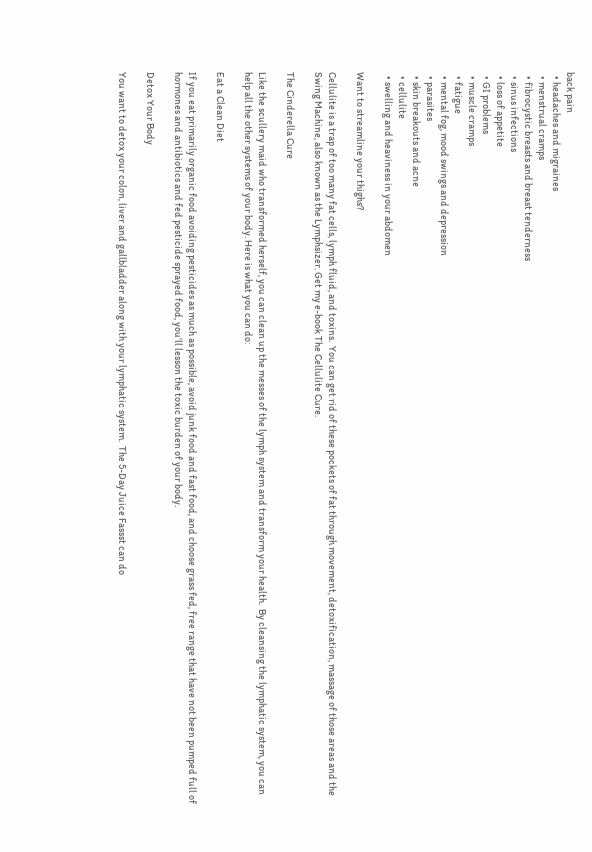back pain
  • headaches and migraines
  • menstrual cramps
  • fibrocystic breasts and breast tenderness
  • sinus infections
  • loss of appetite
  • GI problems
  • muscle cramps
  • fatigue
  • mental fog, mood swings and depression
  • parasites
  • skin breakouts and acne
  • cellulite
  • swelling and heaviness in your abdomen

Want to streamline your thighs?

Cellulite is a trap of too many fat cells, lymph fluid, and toxins.  You can get rid of these pockets of fat through movement, detoxification, massage of those areas and the Swing Machine, also known as the Lymphsizer. Get my e-book The Cellulite Cure.

The Cinderella Cure

Like the scullery maid who transformed herself, you can clean up the messes of the lymph system and transform your health.  By cleansing the lymphatic system, you can help all the other systems of your body. Here is what you can do:

Eat a Clean Diet

If you eat primarily organic food avoiding pesticides as much as possible, avoid junk food and fast food, and choose grass fed, free range that have not been pumped full of hormones and antibiotics and fed pesticide sprayed food, you’ll lesson the toxic burden of your body.

Detox Your Body

You want to detox your colon, liver and gallbladder along with your lymphatic system.  The 5-Day Juice Fassst can do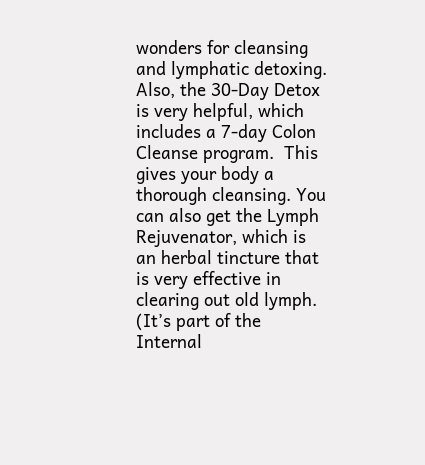wonders for cleansing and lymphatic detoxing.  Also, the 30-Day Detox is very helpful, which includes a 7-day Colon Cleanse program.  This gives your body a thorough cleansing. You can also get the Lymph Rejuvenator, which is an herbal tincture that is very effective in clearing out old lymph. (It’s part of the Internal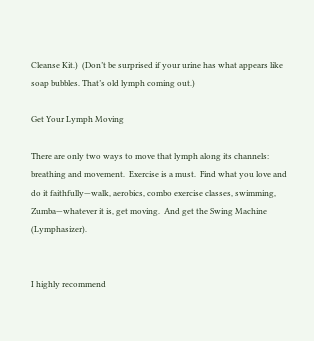Cleanse Kit.)  (Don’t be surprised if your urine has what appears like soap bubbles. That’s old lymph coming out.)

Get Your Lymph Moving

There are only two ways to move that lymph along its channels:  breathing and movement.  Exercise is a must.  Find what you love and do it faithfully—walk, aerobics, combo exercise classes, swimming, Zumba—whatever it is, get moving.  And get the Swing Machine (Lymphasizer).


I highly recommend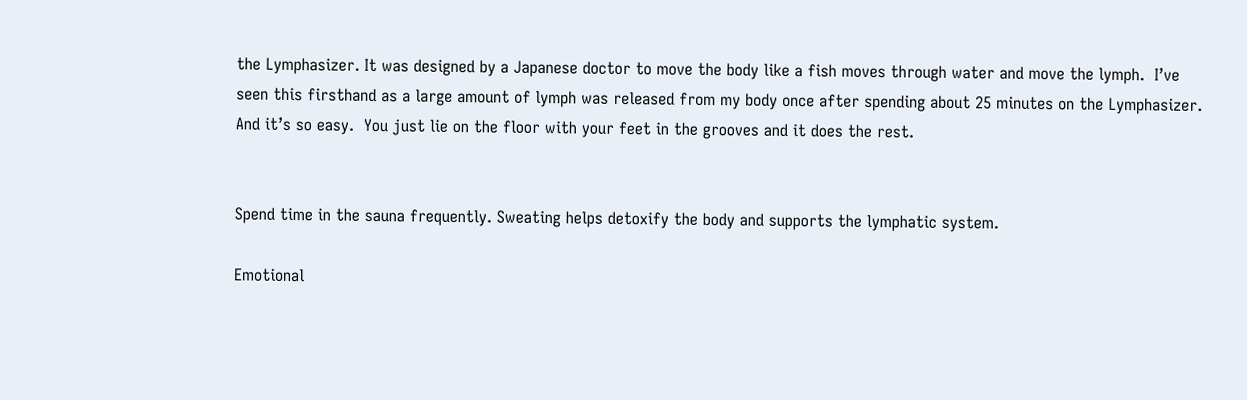the Lymphasizer. It was designed by a Japanese doctor to move the body like a fish moves through water and move the lymph.  I’ve seen this firsthand as a large amount of lymph was released from my body once after spending about 25 minutes on the Lymphasizer.  And it’s so easy.  You just lie on the floor with your feet in the grooves and it does the rest.


Spend time in the sauna frequently. Sweating helps detoxify the body and supports the lymphatic system.

Emotional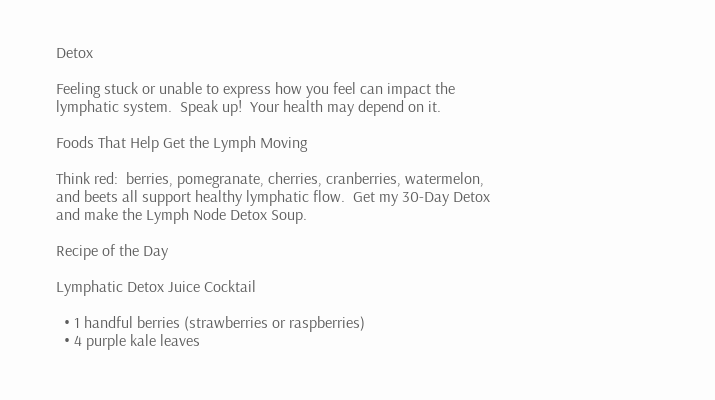Detox

Feeling stuck or unable to express how you feel can impact the lymphatic system.  Speak up!  Your health may depend on it.

Foods That Help Get the Lymph Moving

Think red:  berries, pomegranate, cherries, cranberries, watermelon, and beets all support healthy lymphatic flow.  Get my 30-Day Detox and make the Lymph Node Detox Soup.

Recipe of the Day

Lymphatic Detox Juice Cocktail

  • 1 handful berries (strawberries or raspberries)
  • 4 purple kale leaves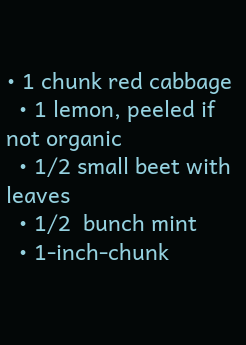• 1 chunk red cabbage
  • 1 lemon, peeled if not organic
  • 1/2 small beet with leaves
  • 1/2  bunch mint
  • 1-inch-chunk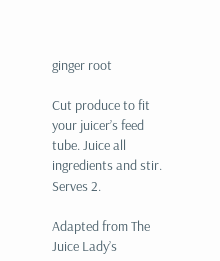ginger root

Cut produce to fit your juicer’s feed tube. Juice all ingredients and stir. Serves 2.

Adapted from The Juice Lady’s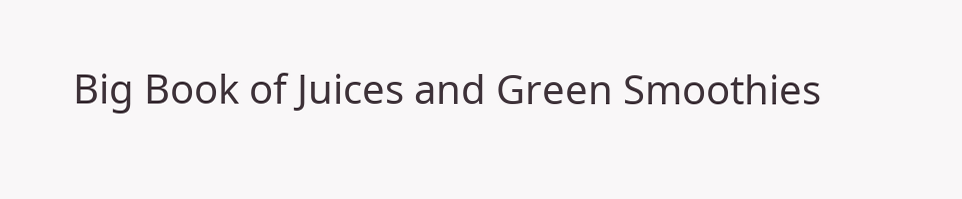Big Book of Juices and Green Smoothies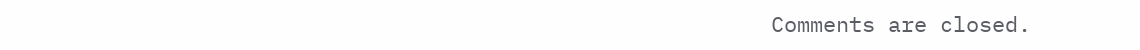Comments are closed.